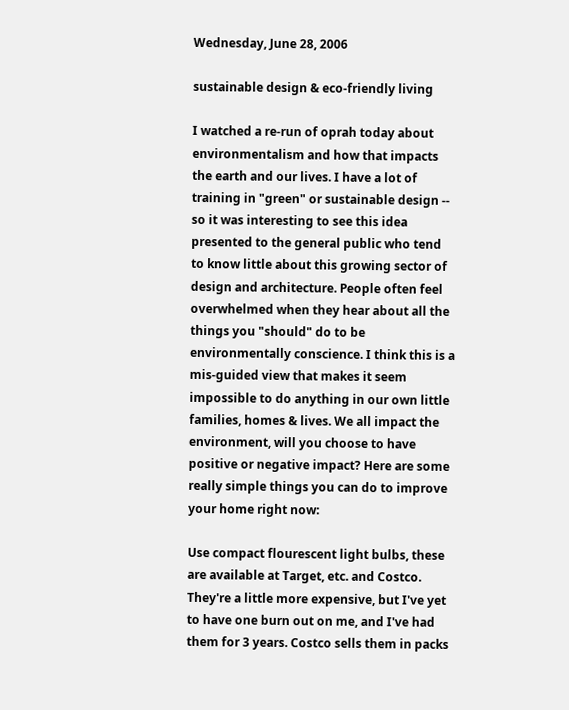Wednesday, June 28, 2006

sustainable design & eco-friendly living

I watched a re-run of oprah today about environmentalism and how that impacts the earth and our lives. I have a lot of training in "green" or sustainable design -- so it was interesting to see this idea presented to the general public who tend to know little about this growing sector of design and architecture. People often feel overwhelmed when they hear about all the things you "should" do to be environmentally conscience. I think this is a mis-guided view that makes it seem impossible to do anything in our own little families, homes & lives. We all impact the environment, will you choose to have positive or negative impact? Here are some really simple things you can do to improve your home right now:

Use compact flourescent light bulbs, these are available at Target, etc. and Costco. They're a little more expensive, but I've yet to have one burn out on me, and I've had them for 3 years. Costco sells them in packs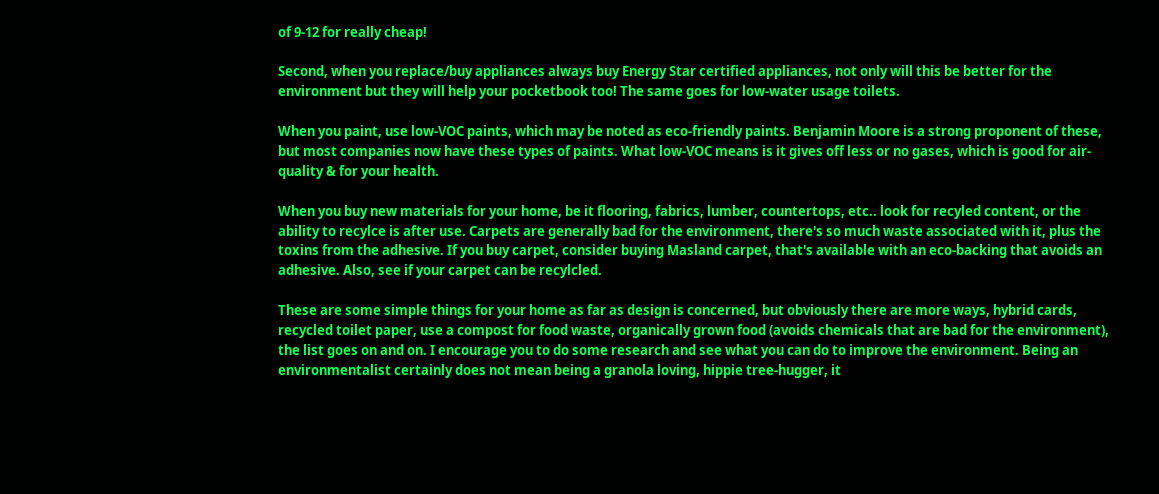of 9-12 for really cheap!

Second, when you replace/buy appliances always buy Energy Star certified appliances, not only will this be better for the environment but they will help your pocketbook too! The same goes for low-water usage toilets.

When you paint, use low-VOC paints, which may be noted as eco-friendly paints. Benjamin Moore is a strong proponent of these, but most companies now have these types of paints. What low-VOC means is it gives off less or no gases, which is good for air-quality & for your health.

When you buy new materials for your home, be it flooring, fabrics, lumber, countertops, etc.. look for recyled content, or the ability to recylce is after use. Carpets are generally bad for the environment, there's so much waste associated with it, plus the toxins from the adhesive. If you buy carpet, consider buying Masland carpet, that's available with an eco-backing that avoids an adhesive. Also, see if your carpet can be recylcled.

These are some simple things for your home as far as design is concerned, but obviously there are more ways, hybrid cards, recycled toilet paper, use a compost for food waste, organically grown food (avoids chemicals that are bad for the environment), the list goes on and on. I encourage you to do some research and see what you can do to improve the environment. Being an environmentalist certainly does not mean being a granola loving, hippie tree-hugger, it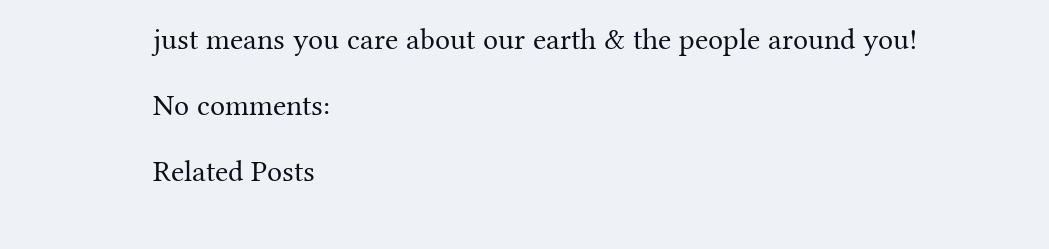just means you care about our earth & the people around you!

No comments:

Related Posts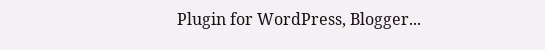Plugin for WordPress, Blogger...